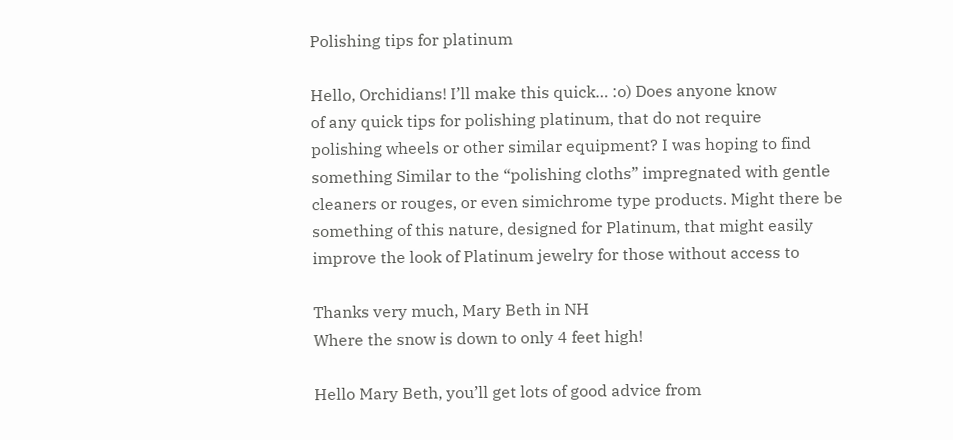Polishing tips for platinum

Hello, Orchidians! I’ll make this quick… :o) Does anyone know
of any quick tips for polishing platinum, that do not require
polishing wheels or other similar equipment? I was hoping to find
something Similar to the “polishing cloths” impregnated with gentle
cleaners or rouges, or even simichrome type products. Might there be
something of this nature, designed for Platinum, that might easily
improve the look of Platinum jewelry for those without access to

Thanks very much, Mary Beth in NH
Where the snow is down to only 4 feet high!

Hello Mary Beth, you’ll get lots of good advice from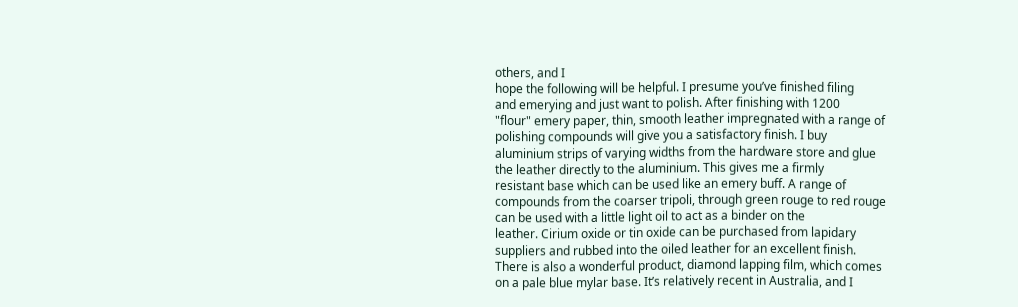others, and I
hope the following will be helpful. I presume you’ve finished filing
and emerying and just want to polish. After finishing with 1200
"flour" emery paper, thin, smooth leather impregnated with a range of
polishing compounds will give you a satisfactory finish. I buy
aluminium strips of varying widths from the hardware store and glue
the leather directly to the aluminium. This gives me a firmly
resistant base which can be used like an emery buff. A range of
compounds from the coarser tripoli, through green rouge to red rouge
can be used with a little light oil to act as a binder on the
leather. Cirium oxide or tin oxide can be purchased from lapidary
suppliers and rubbed into the oiled leather for an excellent finish.
There is also a wonderful product, diamond lapping film, which comes
on a pale blue mylar base. It’s relatively recent in Australia, and I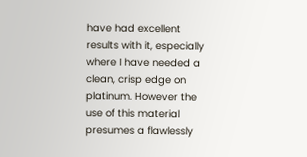have had excellent results with it, especially where I have needed a
clean, crisp edge on platinum. However the use of this material
presumes a flawlessly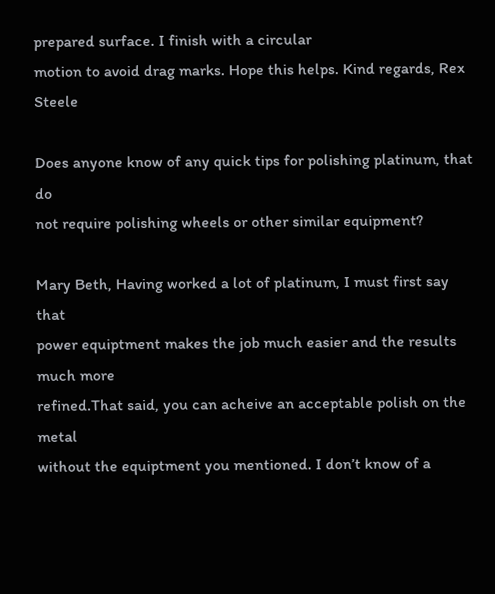prepared surface. I finish with a circular
motion to avoid drag marks. Hope this helps. Kind regards, Rex Steele

Does anyone know of any quick tips for polishing platinum, that do
not require polishing wheels or other similar equipment?

Mary Beth, Having worked a lot of platinum, I must first say that
power equiptment makes the job much easier and the results much more
refined.That said, you can acheive an acceptable polish on the metal
without the equiptment you mentioned. I don’t know of a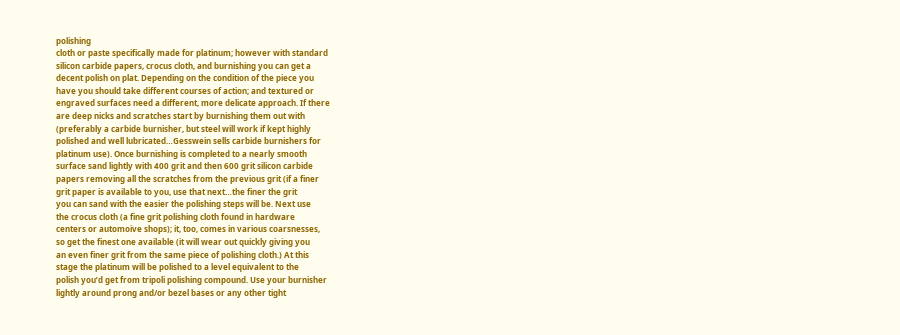polishing
cloth or paste specifically made for platinum; however with standard
silicon carbide papers, crocus cloth, and burnishing you can get a
decent polish on plat. Depending on the condition of the piece you
have you should take different courses of action; and textured or
engraved surfaces need a different, more delicate approach. If there
are deep nicks and scratches start by burnishing them out with
(preferably a carbide burnisher, but steel will work if kept highly
polished and well lubricated…Gesswein sells carbide burnishers for
platinum use). Once burnishing is completed to a nearly smooth
surface sand lightly with 400 grit and then 600 grit silicon carbide
papers removing all the scratches from the previous grit (if a finer
grit paper is available to you, use that next…the finer the grit
you can sand with the easier the polishing steps will be. Next use
the crocus cloth (a fine grit polishing cloth found in hardware
centers or automoive shops); it, too, comes in various coarsnesses,
so get the finest one available (it will wear out quickly giving you
an even finer grit from the same piece of polishing cloth.) At this
stage the platinum will be polished to a level equivalent to the
polish you’d get from tripoli polishing compound. Use your burnisher
lightly around prong and/or bezel bases or any other tight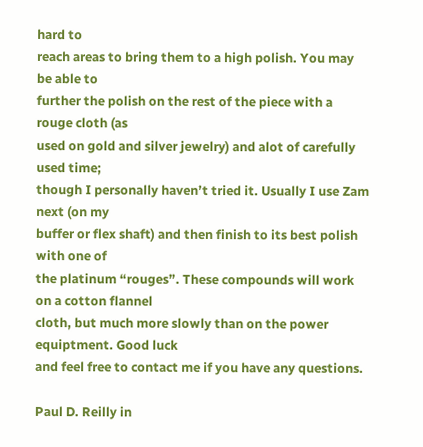hard to
reach areas to bring them to a high polish. You may be able to
further the polish on the rest of the piece with a rouge cloth (as
used on gold and silver jewelry) and alot of carefully used time;
though I personally haven’t tried it. Usually I use Zam next (on my
buffer or flex shaft) and then finish to its best polish with one of
the platinum “rouges”. These compounds will work on a cotton flannel
cloth, but much more slowly than on the power equiptment. Good luck
and feel free to contact me if you have any questions.

Paul D. Reilly in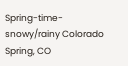Spring-time-snowy/rainy Colorado Spring, CO